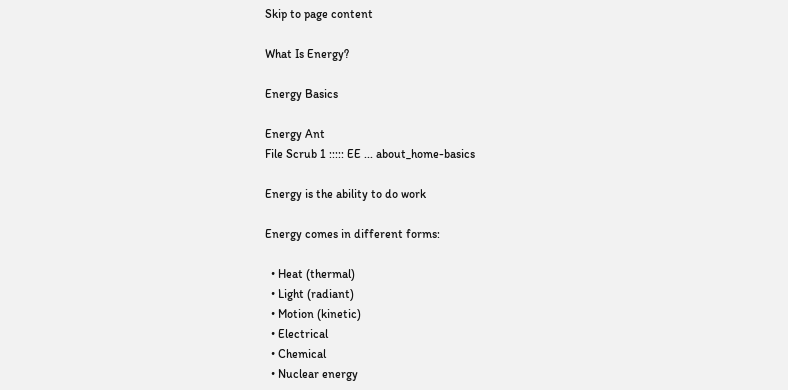Skip to page content

What Is Energy?

Energy Basics

Energy Ant
File Scrub 1 ::::: EE ... about_home-basics

Energy is the ability to do work

Energy comes in different forms:

  • Heat (thermal)
  • Light (radiant)
  • Motion (kinetic)
  • Electrical
  • Chemical
  • Nuclear energy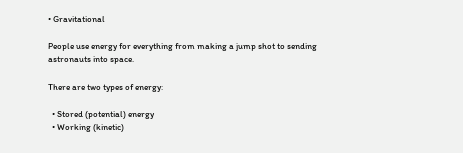• Gravitational

People use energy for everything from making a jump shot to sending astronauts into space.

There are two types of energy:

  • Stored (potential) energy
  • Working (kinetic)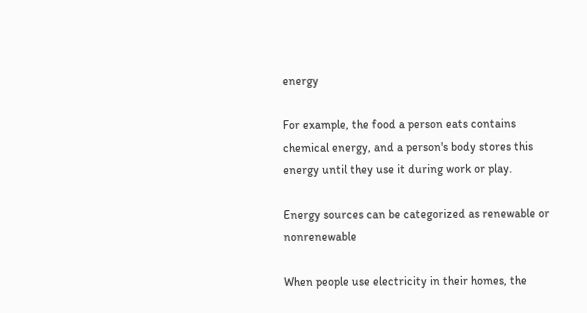energy

For example, the food a person eats contains chemical energy, and a person's body stores this energy until they use it during work or play.

Energy sources can be categorized as renewable or nonrenewable

When people use electricity in their homes, the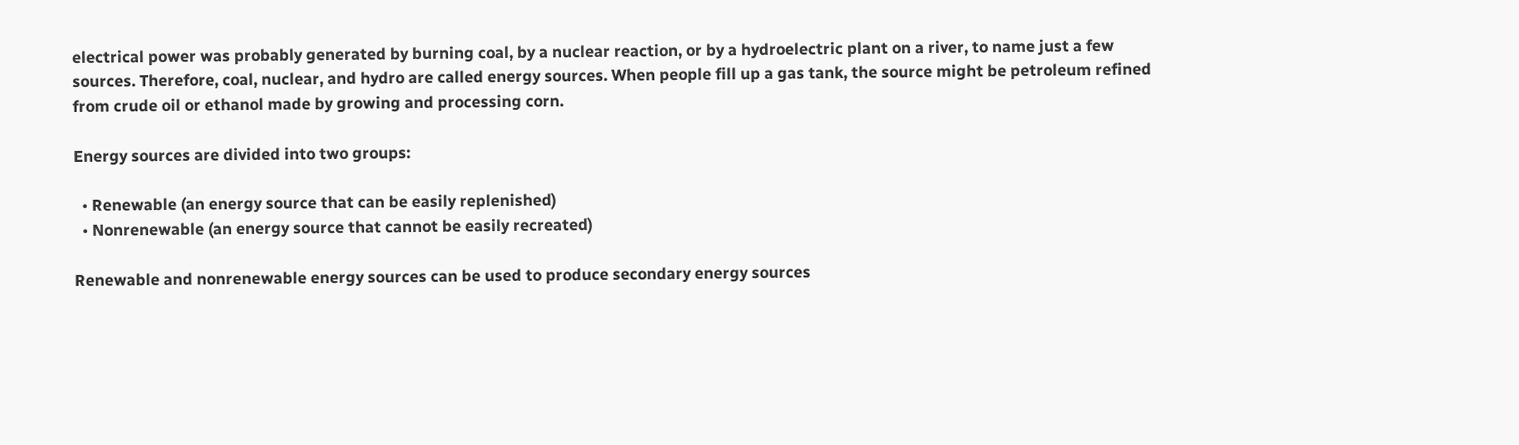electrical power was probably generated by burning coal, by a nuclear reaction, or by a hydroelectric plant on a river, to name just a few sources. Therefore, coal, nuclear, and hydro are called energy sources. When people fill up a gas tank, the source might be petroleum refined from crude oil or ethanol made by growing and processing corn.

Energy sources are divided into two groups:

  • Renewable (an energy source that can be easily replenished)
  • Nonrenewable (an energy source that cannot be easily recreated)

Renewable and nonrenewable energy sources can be used to produce secondary energy sources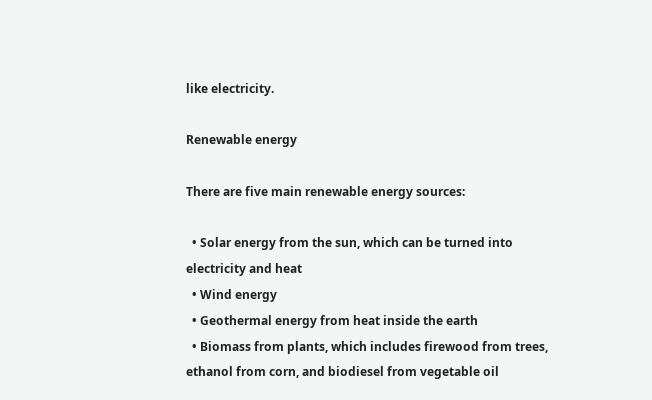like electricity.

Renewable energy

There are five main renewable energy sources:

  • Solar energy from the sun, which can be turned into electricity and heat
  • Wind energy
  • Geothermal energy from heat inside the earth
  • Biomass from plants, which includes firewood from trees, ethanol from corn, and biodiesel from vegetable oil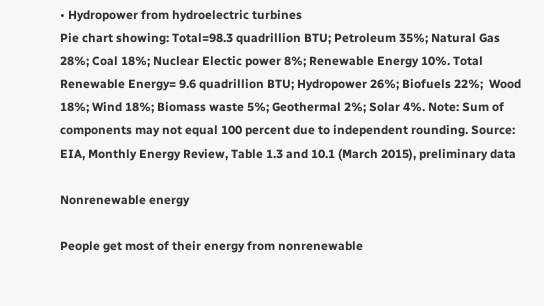• Hydropower from hydroelectric turbines
Pie chart showing: Total=98.3 quadrillion BTU; Petroleum 35%; Natural Gas 28%; Coal 18%; Nuclear Electic power 8%; Renewable Energy 10%. Total Renewable Energy= 9.6 quadrillion BTU; Hydropower 26%; Biofuels 22%;  Wood 18%; Wind 18%; Biomass waste 5%; Geothermal 2%; Solar 4%. Note: Sum of components may not equal 100 percent due to independent rounding. Source: EIA, Monthly Energy Review, Table 1.3 and 10.1 (March 2015), preliminary data

Nonrenewable energy

People get most of their energy from nonrenewable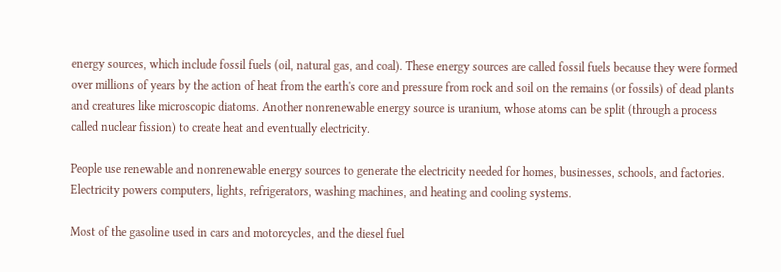energy sources, which include fossil fuels (oil, natural gas, and coal). These energy sources are called fossil fuels because they were formed over millions of years by the action of heat from the earth's core and pressure from rock and soil on the remains (or fossils) of dead plants and creatures like microscopic diatoms. Another nonrenewable energy source is uranium, whose atoms can be split (through a process called nuclear fission) to create heat and eventually electricity.

People use renewable and nonrenewable energy sources to generate the electricity needed for homes, businesses, schools, and factories. Electricity powers computers, lights, refrigerators, washing machines, and heating and cooling systems.

Most of the gasoline used in cars and motorcycles, and the diesel fuel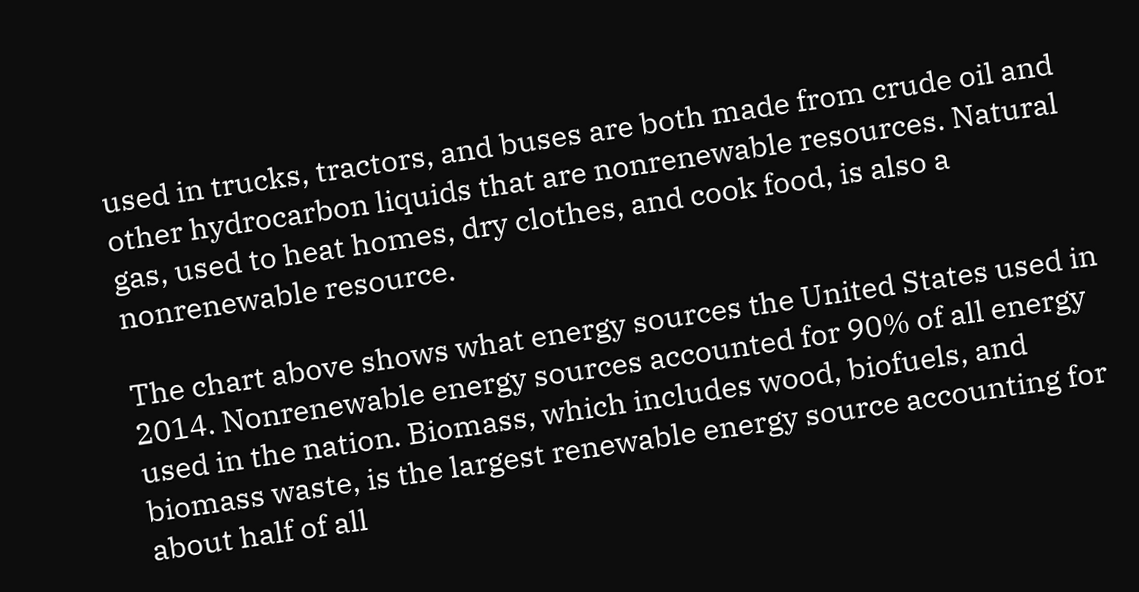used in trucks, tractors, and buses are both made from crude oil and other hydrocarbon liquids that are nonrenewable resources. Natural gas, used to heat homes, dry clothes, and cook food, is also a nonrenewable resource.

The chart above shows what energy sources the United States used in 2014. Nonrenewable energy sources accounted for 90% of all energy used in the nation. Biomass, which includes wood, biofuels, and biomass waste, is the largest renewable energy source accounting for about half of all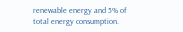renewable energy and 5% of total energy consumption.